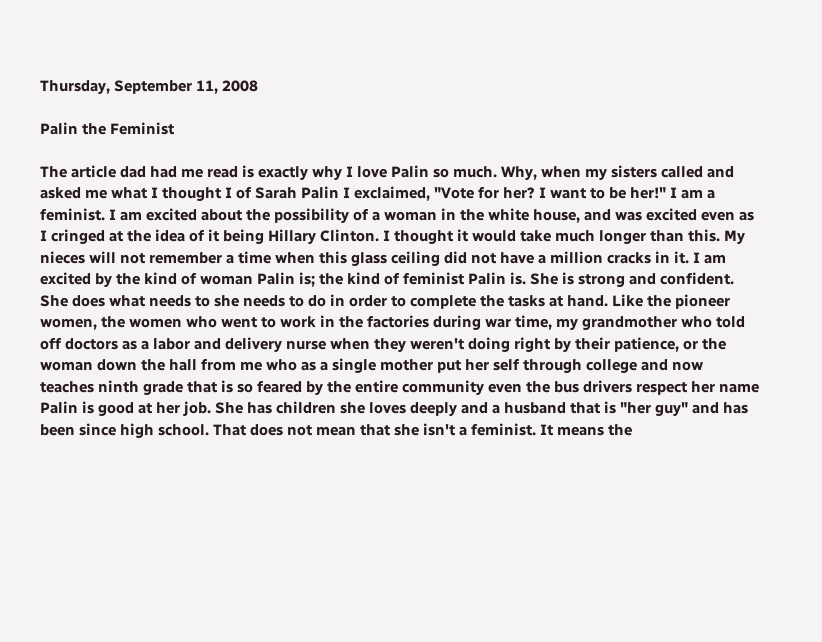Thursday, September 11, 2008

Palin the Feminist

The article dad had me read is exactly why I love Palin so much. Why, when my sisters called and asked me what I thought I of Sarah Palin I exclaimed, "Vote for her? I want to be her!" I am a feminist. I am excited about the possibility of a woman in the white house, and was excited even as I cringed at the idea of it being Hillary Clinton. I thought it would take much longer than this. My nieces will not remember a time when this glass ceiling did not have a million cracks in it. I am excited by the kind of woman Palin is; the kind of feminist Palin is. She is strong and confident. She does what needs to she needs to do in order to complete the tasks at hand. Like the pioneer women, the women who went to work in the factories during war time, my grandmother who told off doctors as a labor and delivery nurse when they weren't doing right by their patience, or the woman down the hall from me who as a single mother put her self through college and now teaches ninth grade that is so feared by the entire community even the bus drivers respect her name Palin is good at her job. She has children she loves deeply and a husband that is "her guy" and has been since high school. That does not mean that she isn't a feminist. It means the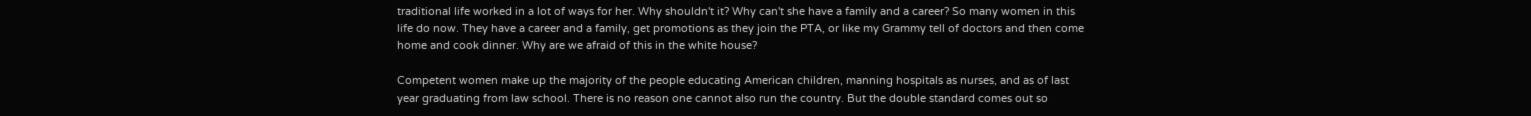traditional life worked in a lot of ways for her. Why shouldn't it? Why can't she have a family and a career? So many women in this life do now. They have a career and a family, get promotions as they join the PTA, or like my Grammy tell of doctors and then come home and cook dinner. Why are we afraid of this in the white house?

Competent women make up the majority of the people educating American children, manning hospitals as nurses, and as of last year graduating from law school. There is no reason one cannot also run the country. But the double standard comes out so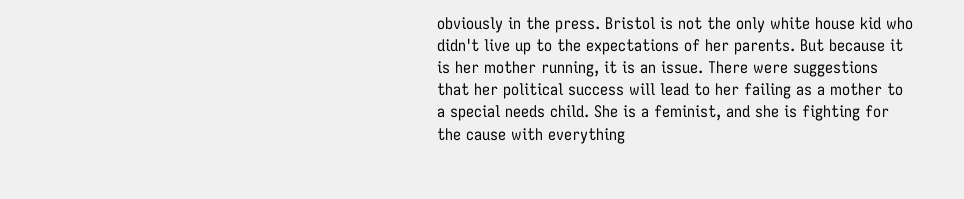obviously in the press. Bristol is not the only white house kid who didn't live up to the expectations of her parents. But because it is her mother running, it is an issue. There were suggestions that her political success will lead to her failing as a mother to a special needs child. She is a feminist, and she is fighting for the cause with everything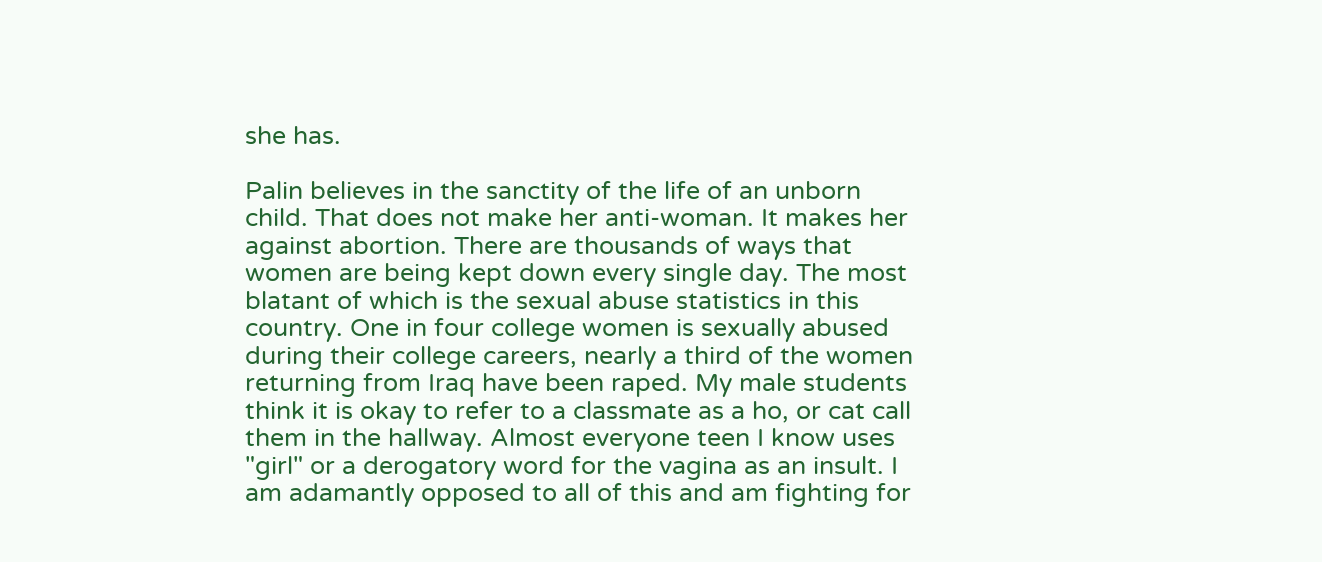she has.

Palin believes in the sanctity of the life of an unborn child. That does not make her anti-woman. It makes her against abortion. There are thousands of ways that women are being kept down every single day. The most blatant of which is the sexual abuse statistics in this country. One in four college women is sexually abused during their college careers, nearly a third of the women returning from Iraq have been raped. My male students think it is okay to refer to a classmate as a ho, or cat call them in the hallway. Almost everyone teen I know uses "girl" or a derogatory word for the vagina as an insult. I am adamantly opposed to all of this and am fighting for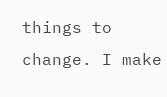things to change. I make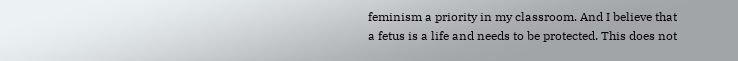feminism a priority in my classroom. And I believe that a fetus is a life and needs to be protected. This does not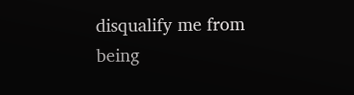disqualify me from being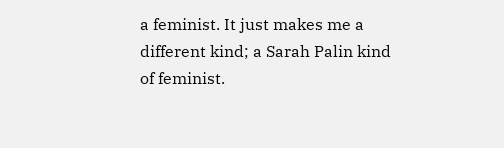a feminist. It just makes me a different kind; a Sarah Palin kind of feminist.